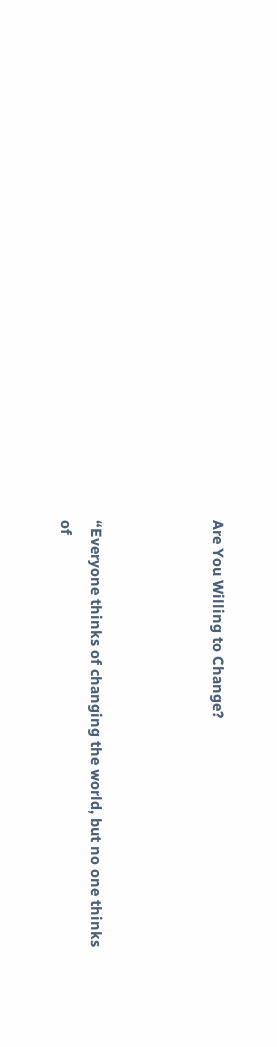Are You Willing to Change?



“Everyone thinks of changing the world, but no one thinks of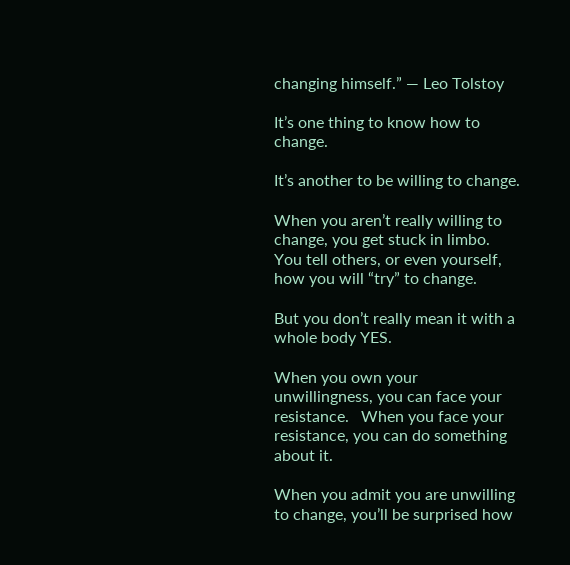changing himself.” — Leo Tolstoy

It’s one thing to know how to change.

It’s another to be willing to change.

When you aren’t really willing to change, you get stuck in limbo.  You tell others, or even yourself, how you will “try” to change.

But you don’t really mean it with a whole body YES.

When you own your unwillingness, you can face your resistance.   When you face your resistance, you can do something about it.

When you admit you are unwilling to change, you’ll be surprised how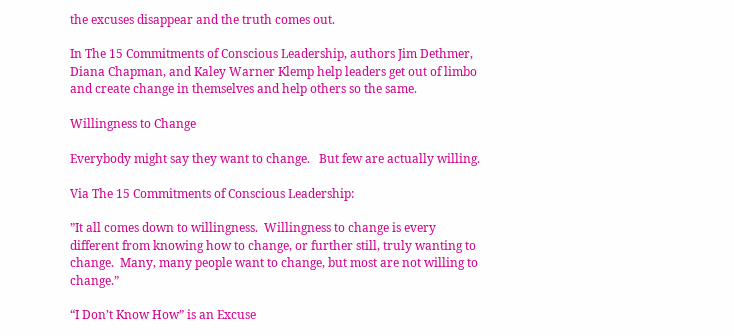the excuses disappear and the truth comes out.

In The 15 Commitments of Conscious Leadership, authors Jim Dethmer, Diana Chapman, and Kaley Warner Klemp help leaders get out of limbo and create change in themselves and help others so the same.

Willingness to Change

Everybody might say they want to change.   But few are actually willing.

Via The 15 Commitments of Conscious Leadership:

”It all comes down to willingness.  Willingness to change is every different from knowing how to change, or further still, truly wanting to change.  Many, many people want to change, but most are not willing to change.”

“I Don’t Know How” is an Excuse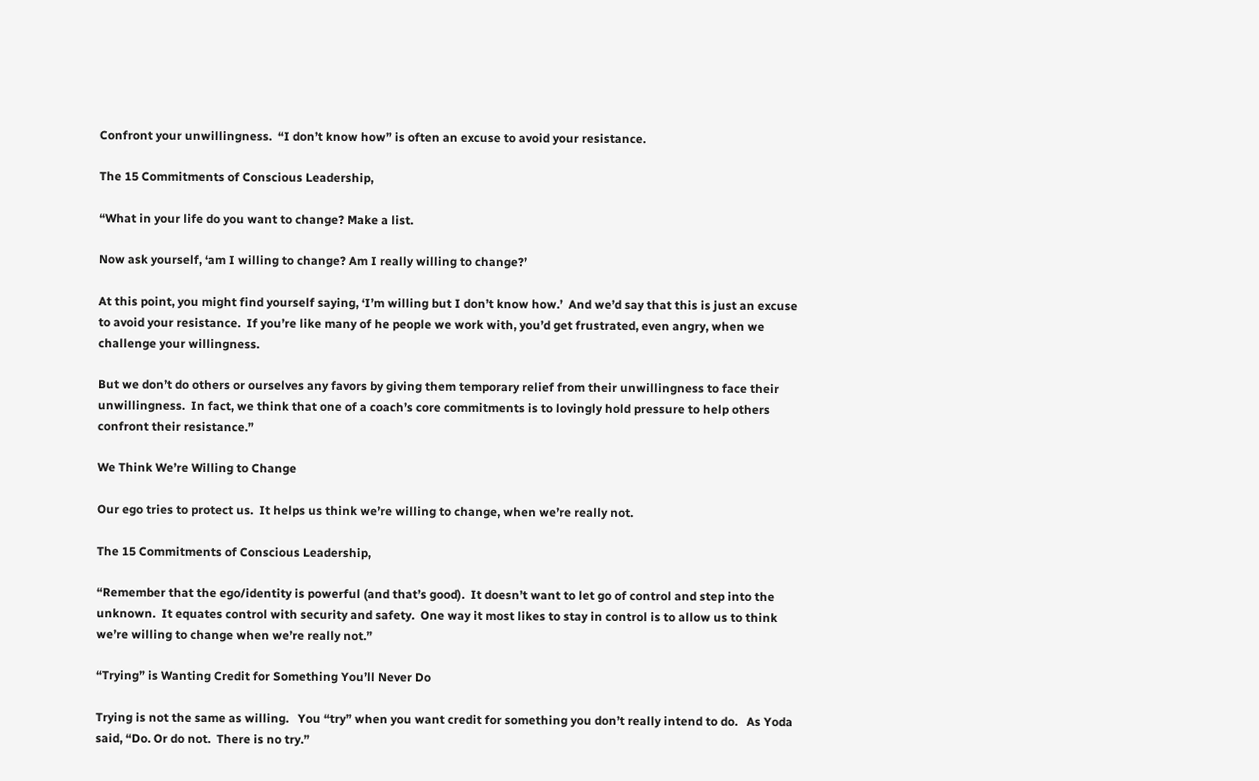Confront your unwillingness.  “I don’t know how” is often an excuse to avoid your resistance.

The 15 Commitments of Conscious Leadership,

“What in your life do you want to change? Make a list.

Now ask yourself, ‘am I willing to change? Am I really willing to change?’

At this point, you might find yourself saying, ‘I’m willing but I don’t know how.’  And we’d say that this is just an excuse to avoid your resistance.  If you’re like many of he people we work with, you’d get frustrated, even angry, when we challenge your willingness.

But we don’t do others or ourselves any favors by giving them temporary relief from their unwillingness to face their unwillingness.  In fact, we think that one of a coach’s core commitments is to lovingly hold pressure to help others confront their resistance.”

We Think We’re Willing to Change

Our ego tries to protect us.  It helps us think we’re willing to change, when we’re really not.

The 15 Commitments of Conscious Leadership,

“Remember that the ego/identity is powerful (and that’s good).  It doesn’t want to let go of control and step into the unknown.  It equates control with security and safety.  One way it most likes to stay in control is to allow us to think we’re willing to change when we’re really not.”

“Trying” is Wanting Credit for Something You’ll Never Do

Trying is not the same as willing.   You “try” when you want credit for something you don’t really intend to do.   As Yoda said, “Do. Or do not.  There is no try.”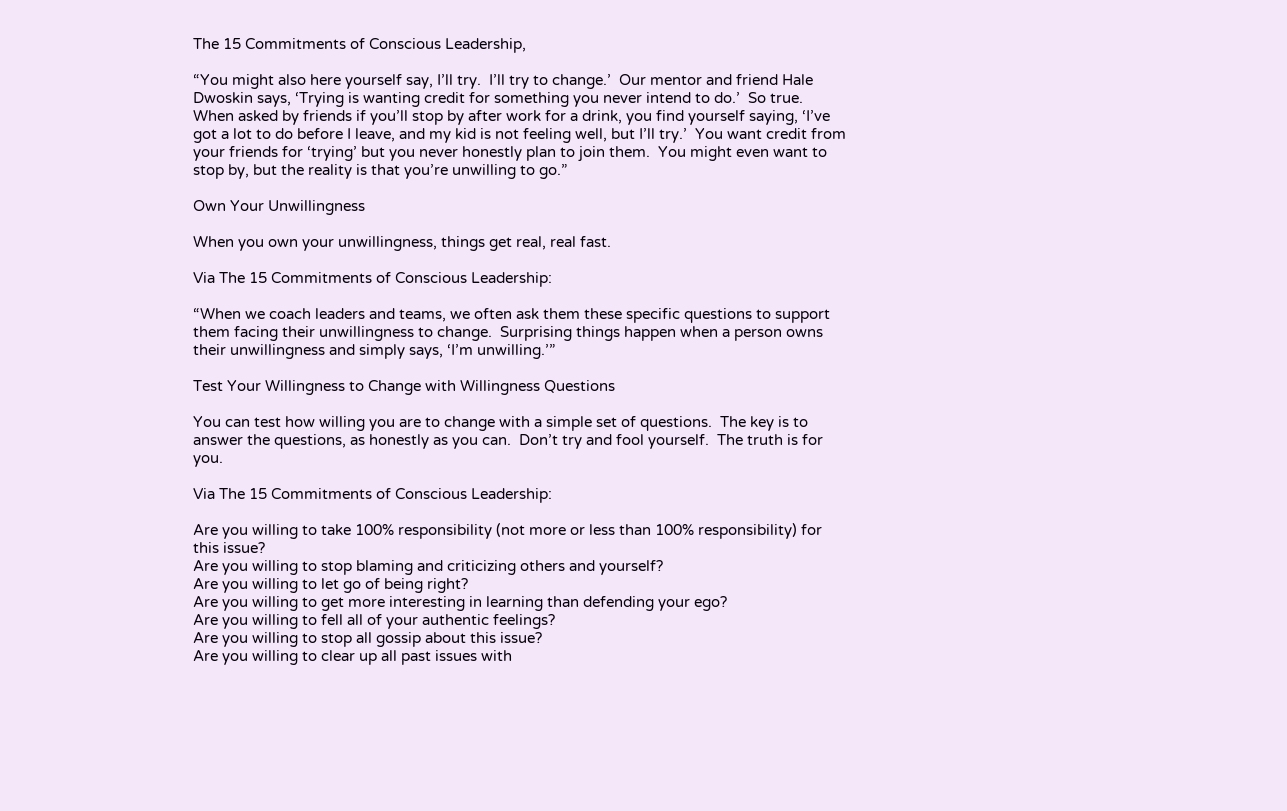The 15 Commitments of Conscious Leadership,

“You might also here yourself say, I’ll try.  I’ll try to change.’  Our mentor and friend Hale Dwoskin says, ‘Trying is wanting credit for something you never intend to do.’  So true.  When asked by friends if you’ll stop by after work for a drink, you find yourself saying, ‘I’ve got a lot to do before I leave, and my kid is not feeling well, but I’ll try.’  You want credit from your friends for ‘trying’ but you never honestly plan to join them.  You might even want to stop by, but the reality is that you’re unwilling to go.”

Own Your Unwillingness

When you own your unwillingness, things get real, real fast.

Via The 15 Commitments of Conscious Leadership:

“When we coach leaders and teams, we often ask them these specific questions to support them facing their unwillingness to change.  Surprising things happen when a person owns their unwillingness and simply says, ‘I’m unwilling.’”

Test Your Willingness to Change with Willingness Questions

You can test how willing you are to change with a simple set of questions.  The key is to answer the questions, as honestly as you can.  Don’t try and fool yourself.  The truth is for you.

Via The 15 Commitments of Conscious Leadership:

Are you willing to take 100% responsibility (not more or less than 100% responsibility) for this issue?
Are you willing to stop blaming and criticizing others and yourself?
Are you willing to let go of being right?
Are you willing to get more interesting in learning than defending your ego?
Are you willing to fell all of your authentic feelings?
Are you willing to stop all gossip about this issue?
Are you willing to clear up all past issues with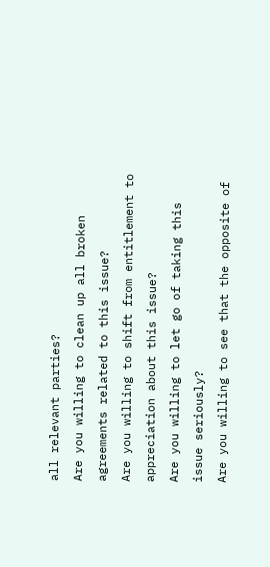all relevant parties?
Are you willing to clean up all broken agreements related to this issue?
Are you willing to shift from entitlement to appreciation about this issue?
Are you willing to let go of taking this issue seriously?
Are you willing to see that the opposite of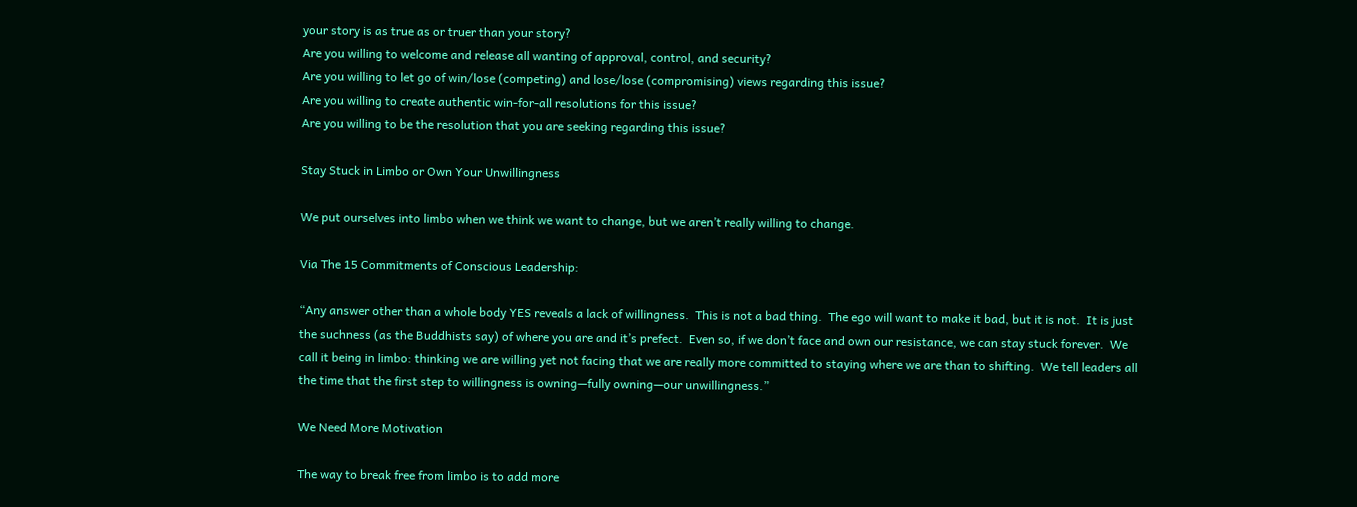your story is as true as or truer than your story?
Are you willing to welcome and release all wanting of approval, control, and security?
Are you willing to let go of win/lose (competing) and lose/lose (compromising) views regarding this issue?
Are you willing to create authentic win-for-all resolutions for this issue?
Are you willing to be the resolution that you are seeking regarding this issue?

Stay Stuck in Limbo or Own Your Unwillingness

We put ourselves into limbo when we think we want to change, but we aren’t really willing to change.

Via The 15 Commitments of Conscious Leadership:

“Any answer other than a whole body YES reveals a lack of willingness.  This is not a bad thing.  The ego will want to make it bad, but it is not.  It is just the suchness (as the Buddhists say) of where you are and it’s prefect.  Even so, if we don’t face and own our resistance, we can stay stuck forever.  We call it being in limbo: thinking we are willing yet not facing that we are really more committed to staying where we are than to shifting.  We tell leaders all the time that the first step to willingness is owning—fully owning—our unwillingness.”

We Need More Motivation

The way to break free from limbo is to add more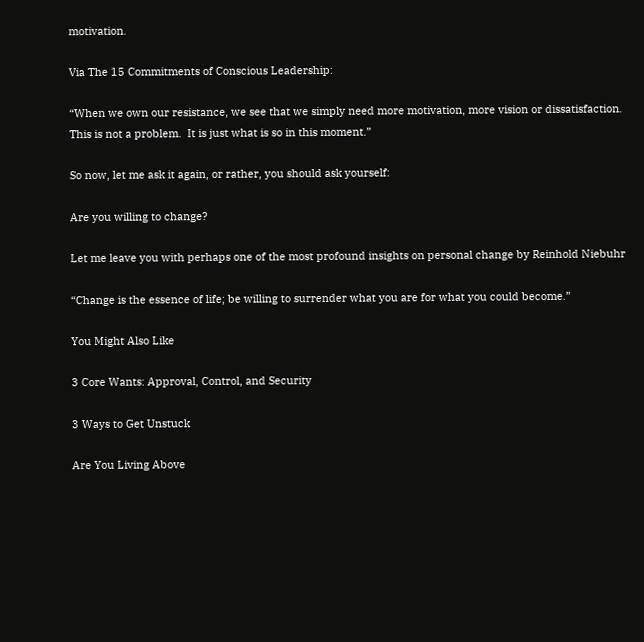motivation.

Via The 15 Commitments of Conscious Leadership:

“When we own our resistance, we see that we simply need more motivation, more vision or dissatisfaction.  This is not a problem.  It is just what is so in this moment.”

So now, let me ask it again, or rather, you should ask yourself:

Are you willing to change?

Let me leave you with perhaps one of the most profound insights on personal change by Reinhold Niebuhr

“Change is the essence of life; be willing to surrender what you are for what you could become.”

You Might Also Like

3 Core Wants: Approval, Control, and Security

3 Ways to Get Unstuck

Are You Living Above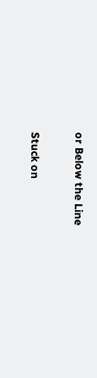or Below the Line

Stuck on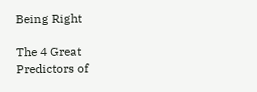Being Right

The 4 Great Predictors of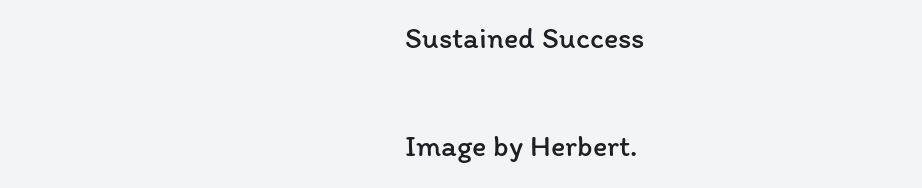Sustained Success

Image by Herbert.